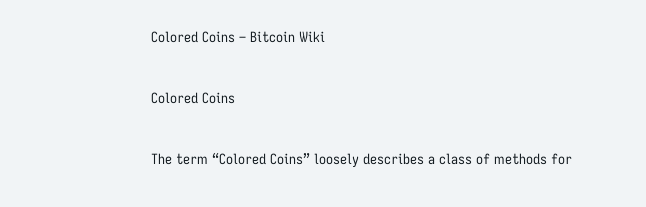Colored Coins – Bitcoin Wiki

Colored Coins

The term “Colored Coins” loosely describes a class of methods for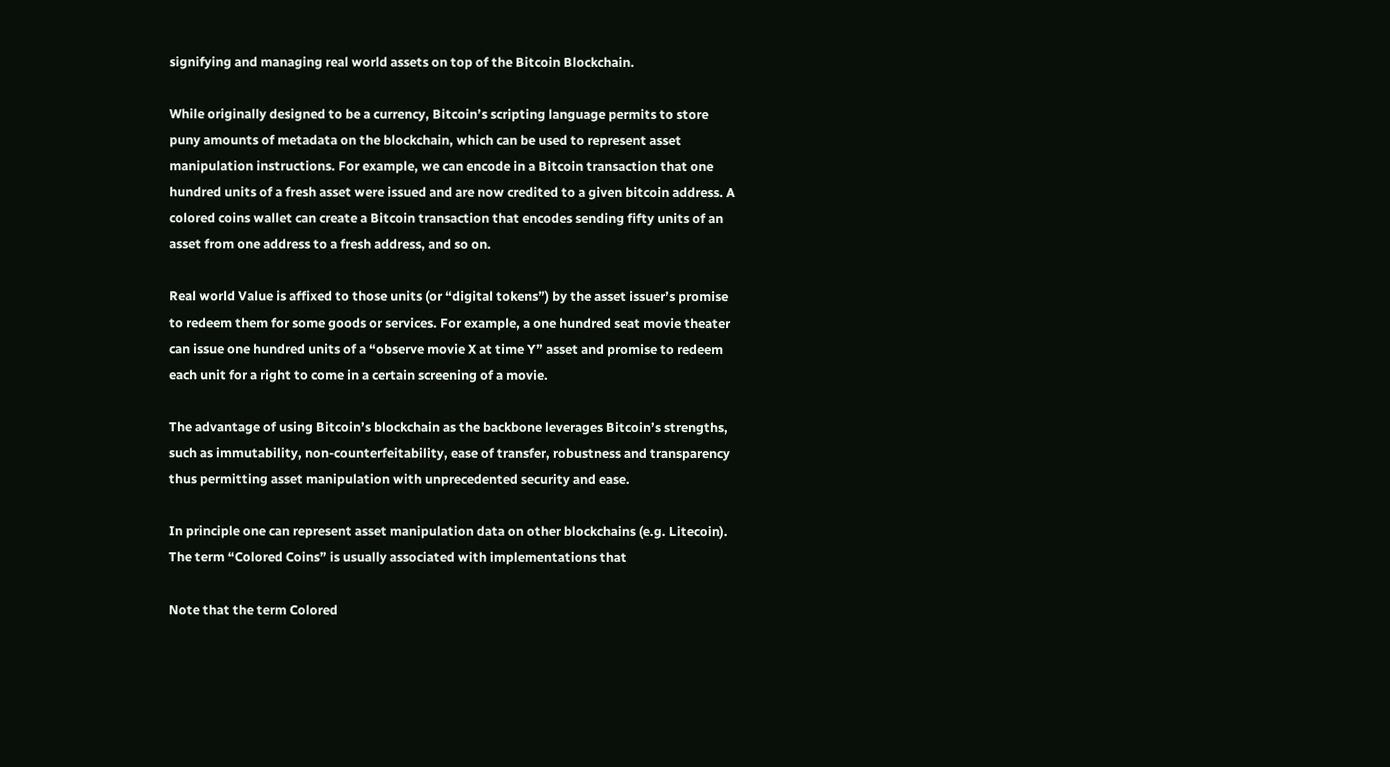signifying and managing real world assets on top of the Bitcoin Blockchain.

While originally designed to be a currency, Bitcoin’s scripting language permits to store puny amounts of metadata on the blockchain, which can be used to represent asset manipulation instructions. For example, we can encode in a Bitcoin transaction that one hundred units of a fresh asset were issued and are now credited to a given bitcoin address. A colored coins wallet can create a Bitcoin transaction that encodes sending fifty units of an asset from one address to a fresh address, and so on.

Real world Value is affixed to those units (or “digital tokens”) by the asset issuer’s promise to redeem them for some goods or services. For example, a one hundred seat movie theater can issue one hundred units of a “observe movie X at time Y” asset and promise to redeem each unit for a right to come in a certain screening of a movie.

The advantage of using Bitcoin’s blockchain as the backbone leverages Bitcoin’s strengths, such as immutability, non-counterfeitability, ease of transfer, robustness and transparency thus permitting asset manipulation with unprecedented security and ease.

In principle one can represent asset manipulation data on other blockchains (e.g. Litecoin). The term “Colored Coins” is usually associated with implementations that

Note that the term Colored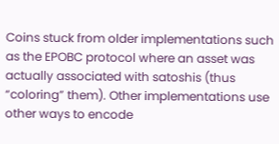Coins stuck from older implementations such as the EPOBC protocol where an asset was actually associated with satoshis (thus “coloring” them). Other implementations use other ways to encode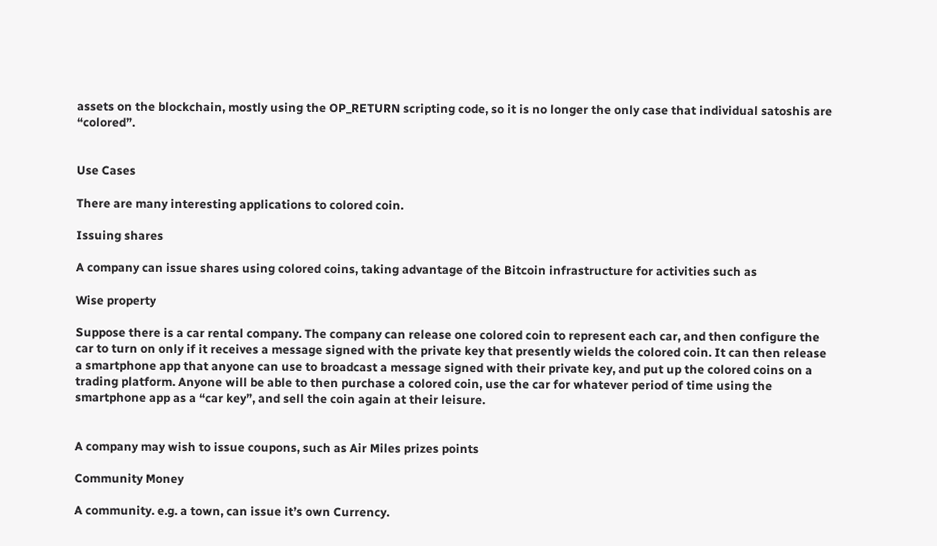assets on the blockchain, mostly using the OP_RETURN scripting code, so it is no longer the only case that individual satoshis are “colored”.


Use Cases

There are many interesting applications to colored coin.

Issuing shares

A company can issue shares using colored coins, taking advantage of the Bitcoin infrastructure for activities such as

Wise property

Suppose there is a car rental company. The company can release one colored coin to represent each car, and then configure the car to turn on only if it receives a message signed with the private key that presently wields the colored coin. It can then release a smartphone app that anyone can use to broadcast a message signed with their private key, and put up the colored coins on a trading platform. Anyone will be able to then purchase a colored coin, use the car for whatever period of time using the smartphone app as a “car key”, and sell the coin again at their leisure.


A company may wish to issue coupons, such as Air Miles prizes points

Community Money

A community. e.g. a town, can issue it’s own Currency.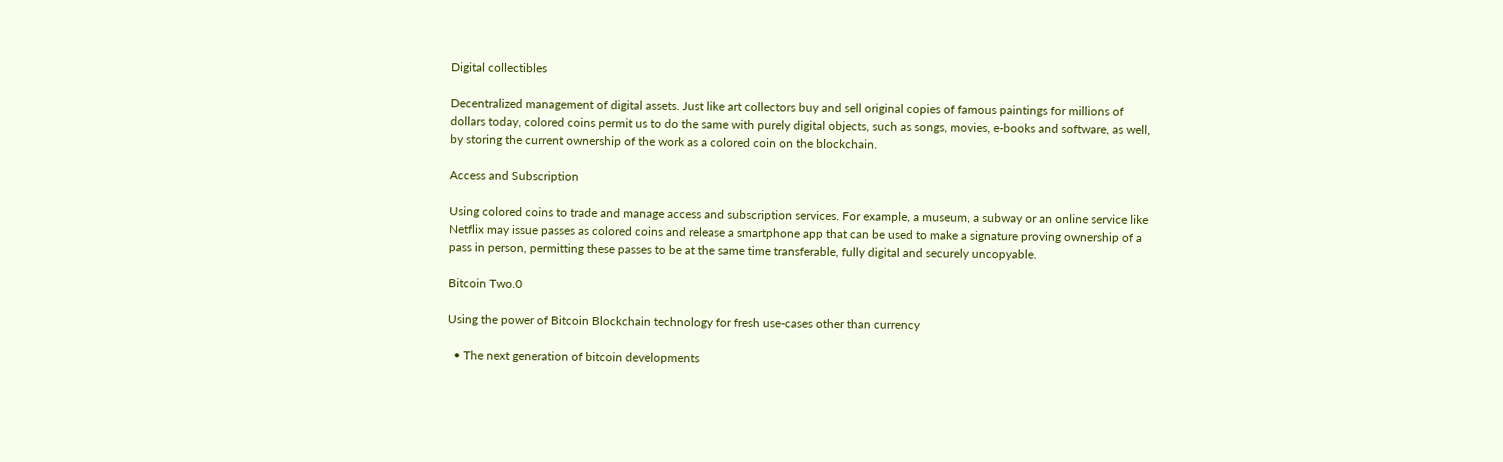Digital collectibles

Decentralized management of digital assets. Just like art collectors buy and sell original copies of famous paintings for millions of dollars today, colored coins permit us to do the same with purely digital objects, such as songs, movies, e-books and software, as well, by storing the current ownership of the work as a colored coin on the blockchain.

Access and Subscription

Using colored coins to trade and manage access and subscription services. For example, a museum, a subway or an online service like Netflix may issue passes as colored coins and release a smartphone app that can be used to make a signature proving ownership of a pass in person, permitting these passes to be at the same time transferable, fully digital and securely uncopyable.

Bitcoin Two.0

Using the power of Bitcoin Blockchain technology for fresh use-cases other than currency

  • The next generation of bitcoin developments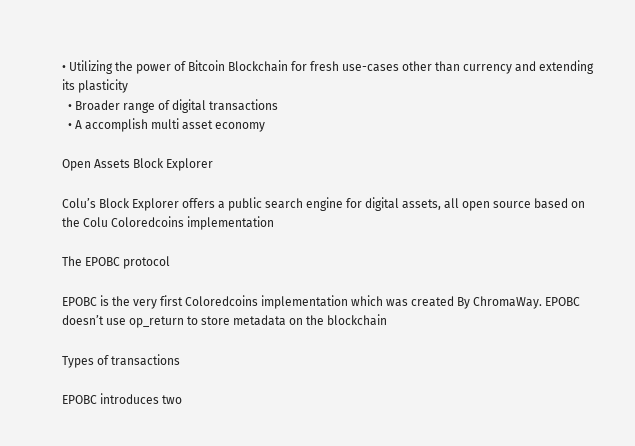• Utilizing the power of Bitcoin Blockchain for fresh use-cases other than currency and extending its plasticity
  • Broader range of digital transactions
  • A accomplish multi asset economy

Open Assets Block Explorer

Colu’s Block Explorer offers a public search engine for digital assets, all open source based on the Colu Coloredcoins implementation

The EPOBC protocol

EPOBC is the very first Coloredcoins implementation which was created By ChromaWay. EPOBC doesn’t use op_return to store metadata on the blockchain

Types of transactions

EPOBC introduces two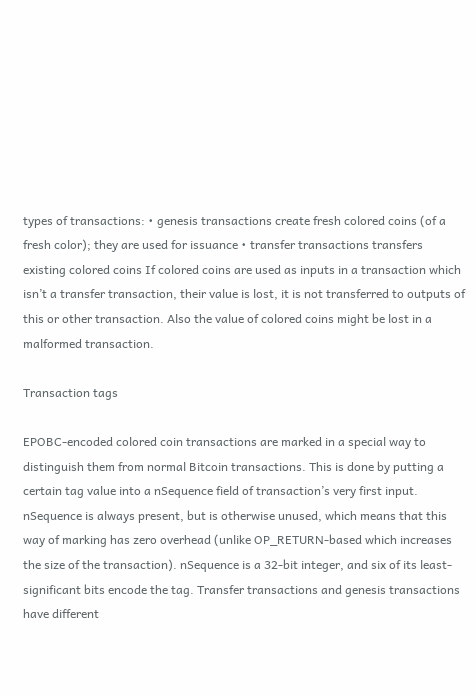types of transactions: • genesis transactions create fresh colored coins (of a fresh color); they are used for issuance • transfer transactions transfers existing colored coins If colored coins are used as inputs in a transaction which isn’t a transfer transaction, their value is lost, it is not transferred to outputs of this or other transaction. Also the value of colored coins might be lost in a malformed transaction.

Transaction tags

EPOBC-encoded colored coin transactions are marked in a special way to distinguish them from normal Bitcoin transactions. This is done by putting a certain tag value into a nSequence field of transaction’s very first input. nSequence is always present, but is otherwise unused, which means that this way of marking has zero overhead (unlike OP_RETURN-based which increases the size of the transaction). nSequence is a 32-bit integer, and six of its least-significant bits encode the tag. Transfer transactions and genesis transactions have different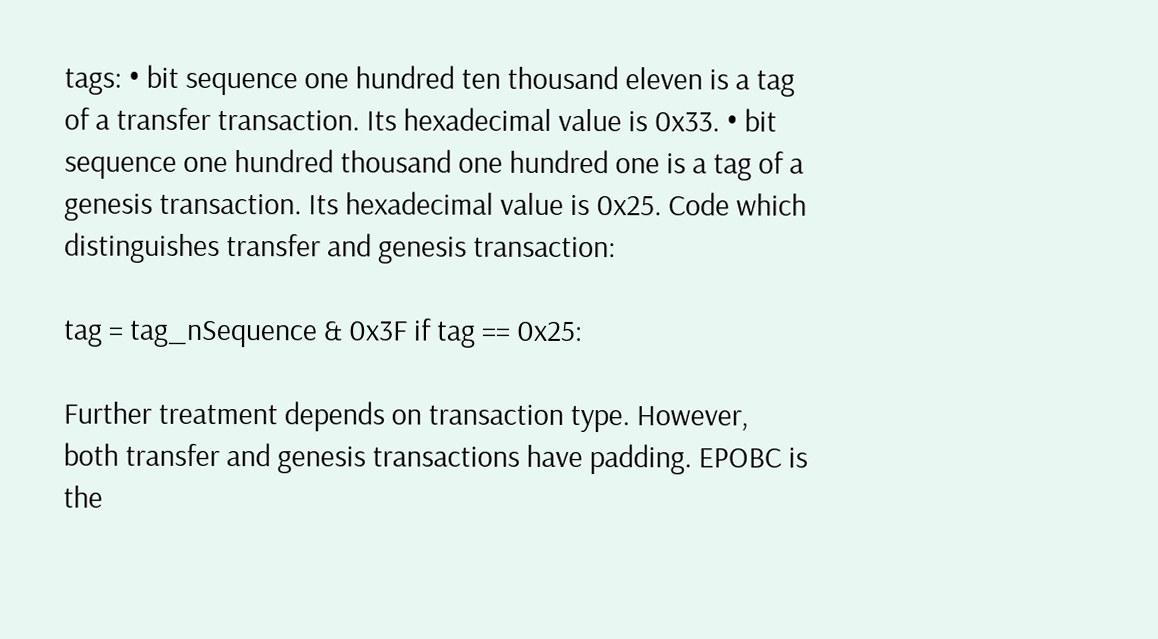tags: • bit sequence one hundred ten thousand eleven is a tag of a transfer transaction. Its hexadecimal value is 0x33. • bit sequence one hundred thousand one hundred one is a tag of a genesis transaction. Its hexadecimal value is 0x25. Code which distinguishes transfer and genesis transaction:

tag = tag_nSequence & 0x3F if tag == 0x25:

Further treatment depends on transaction type. However, both transfer and genesis transactions have padding. EPOBC is the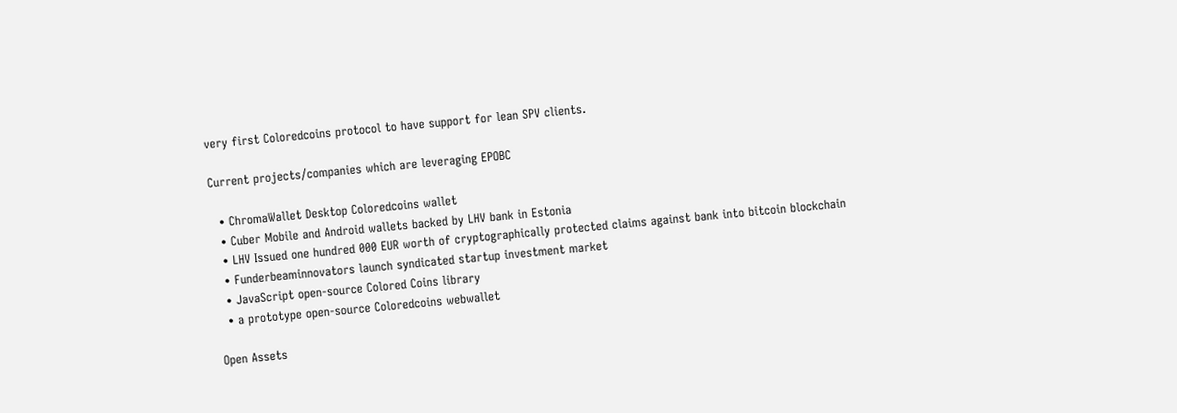very first Coloredcoins protocol to have support for lean SPV clients.

Current projects/companies which are leveraging EPOBC

  • ChromaWallet Desktop Coloredcoins wallet
  • Cuber Mobile and Android wallets backed by LHV bank in Estonia
  • LHV Issued one hundred 000 EUR worth of cryptographically protected claims against bank into bitcoin blockchain
  • Funderbeaminnovators launch syndicated startup investment market
  • JavaScript open-source Colored Coins library
  • a prototype open-source Coloredcoins webwallet

Open Assets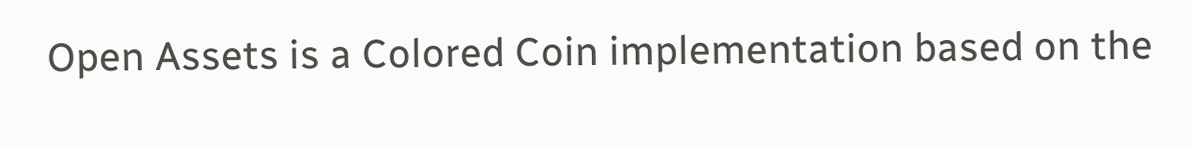Open Assets is a Colored Coin implementation based on the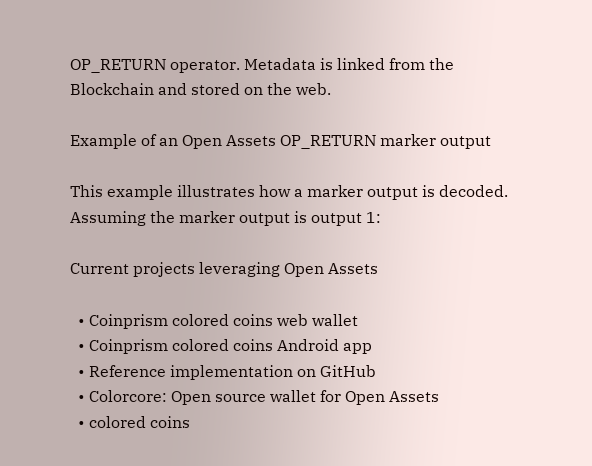OP_RETURN operator. Metadata is linked from the Blockchain and stored on the web.

Example of an Open Assets OP_RETURN marker output

This example illustrates how a marker output is decoded. Assuming the marker output is output 1:

Current projects leveraging Open Assets

  • Coinprism colored coins web wallet
  • Coinprism colored coins Android app
  • Reference implementation on GitHub
  • Colorcore: Open source wallet for Open Assets
  • colored coins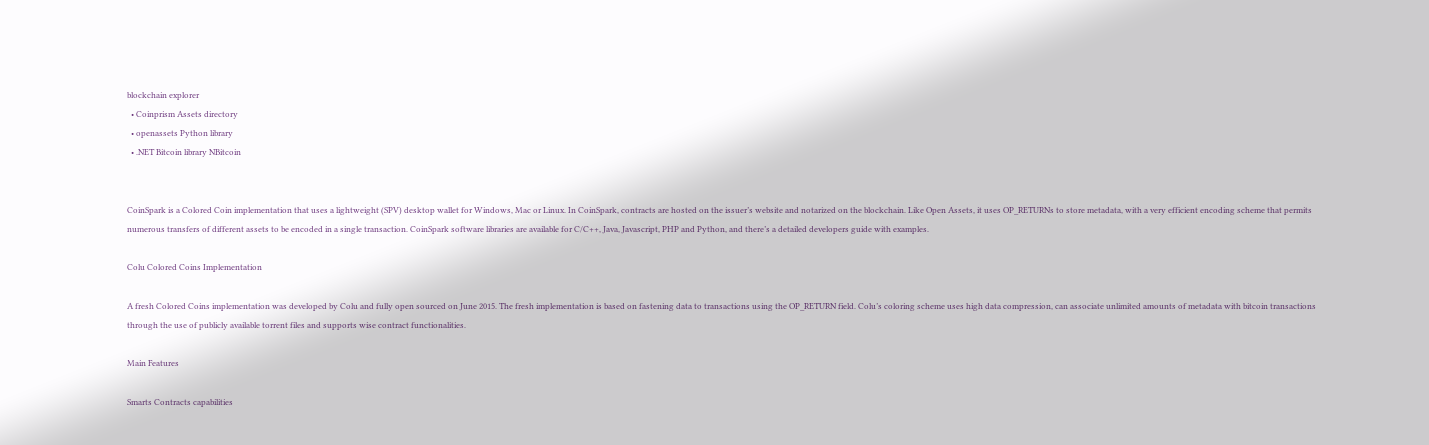blockchain explorer
  • Coinprism Assets directory
  • openassets Python library
  • .NET Bitcoin library NBitcoin


CoinSpark is a Colored Coin implementation that uses a lightweight (SPV) desktop wallet for Windows, Mac or Linux. In CoinSpark, contracts are hosted on the issuer’s website and notarized on the blockchain. Like Open Assets, it uses OP_RETURNs to store metadata, with a very efficient encoding scheme that permits numerous transfers of different assets to be encoded in a single transaction. CoinSpark software libraries are available for C/C++, Java, Javascript, PHP and Python, and there’s a detailed developers guide with examples.

Colu Colored Coins Implementation

A fresh Colored Coins implementation was developed by Colu and fully open sourced on June 2015. The fresh implementation is based on fastening data to transactions using the OP_RETURN field. Colu’s coloring scheme uses high data compression, can associate unlimited amounts of metadata with bitcoin transactions through the use of publicly available torrent files and supports wise contract functionalities.

Main Features

Smarts Contracts capabilities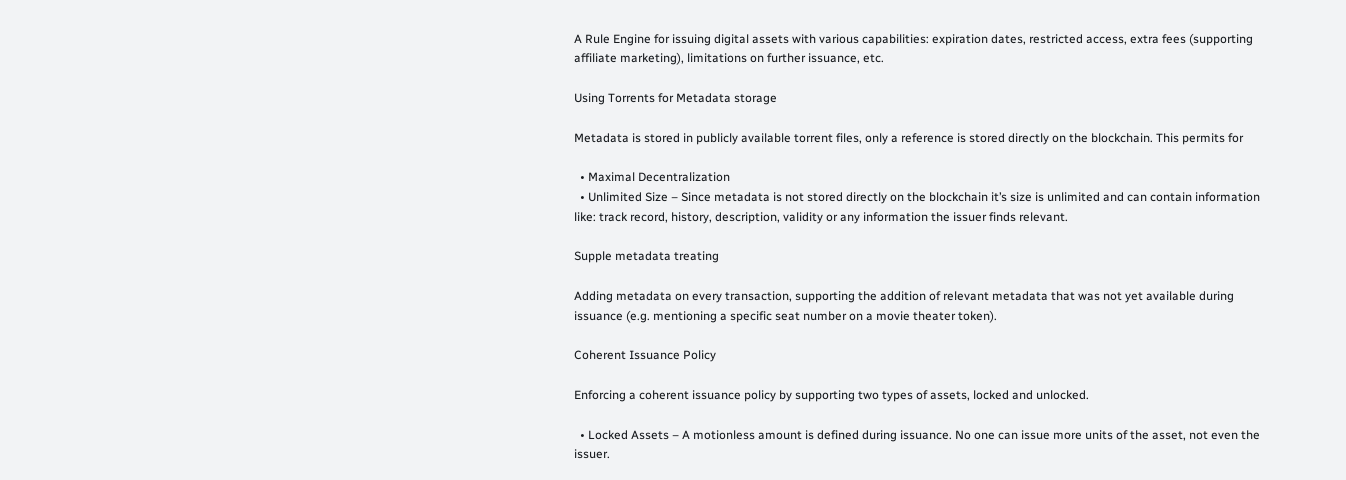A Rule Engine for issuing digital assets with various capabilities: expiration dates, restricted access, extra fees (supporting affiliate marketing), limitations on further issuance, etc.

Using Torrents for Metadata storage

Metadata is stored in publicly available torrent files, only a reference is stored directly on the blockchain. This permits for

  • Maximal Decentralization
  • Unlimited Size – Since metadata is not stored directly on the blockchain it’s size is unlimited and can contain information like: track record, history, description, validity or any information the issuer finds relevant.

Supple metadata treating

Adding metadata on every transaction, supporting the addition of relevant metadata that was not yet available during issuance (e.g. mentioning a specific seat number on a movie theater token).

Coherent Issuance Policy

Enforcing a coherent issuance policy by supporting two types of assets, locked and unlocked.

  • Locked Assets – A motionless amount is defined during issuance. No one can issue more units of the asset, not even the issuer.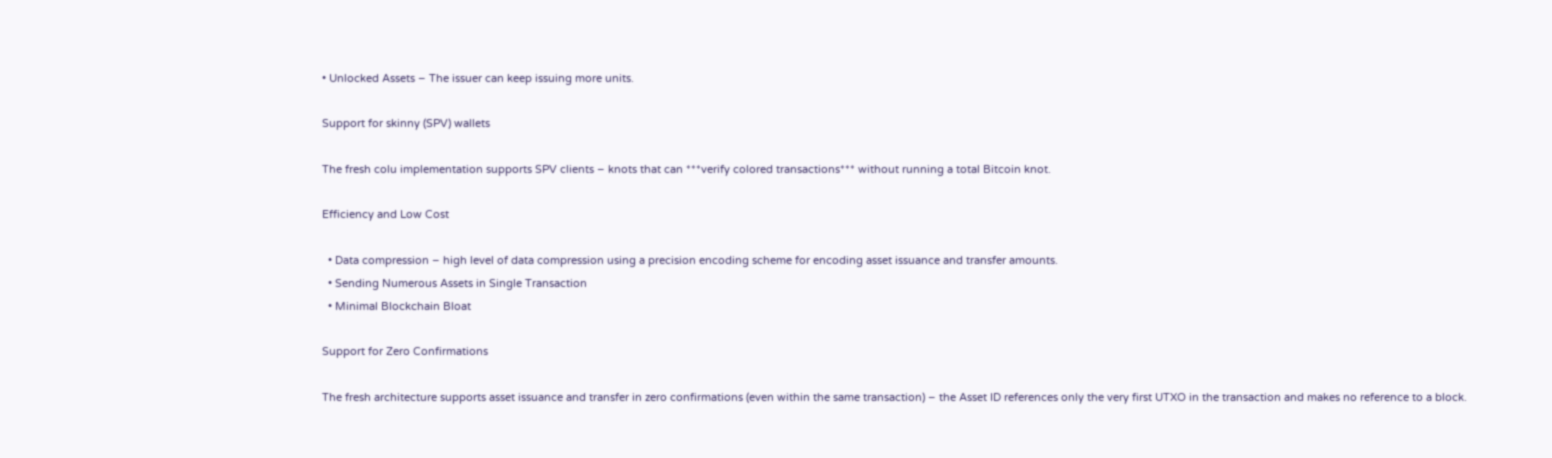• Unlocked Assets – The issuer can keep issuing more units.

Support for skinny (SPV) wallets

The fresh colu implementation supports SPV clients – knots that can ***verify colored transactions*** without running a total Bitcoin knot.

Efficiency and Low Cost

  • Data compression – high level of data compression using a precision encoding scheme for encoding asset issuance and transfer amounts.
  • Sending Numerous Assets in Single Transaction
  • Minimal Blockchain Bloat

Support for Zero Confirmations

The fresh architecture supports asset issuance and transfer in zero confirmations (even within the same transaction) – the Asset ID references only the very first UTXO in the transaction and makes no reference to a block.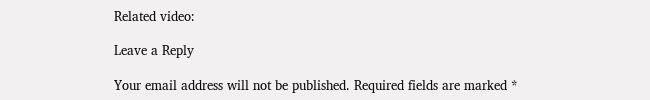Related video:

Leave a Reply

Your email address will not be published. Required fields are marked *